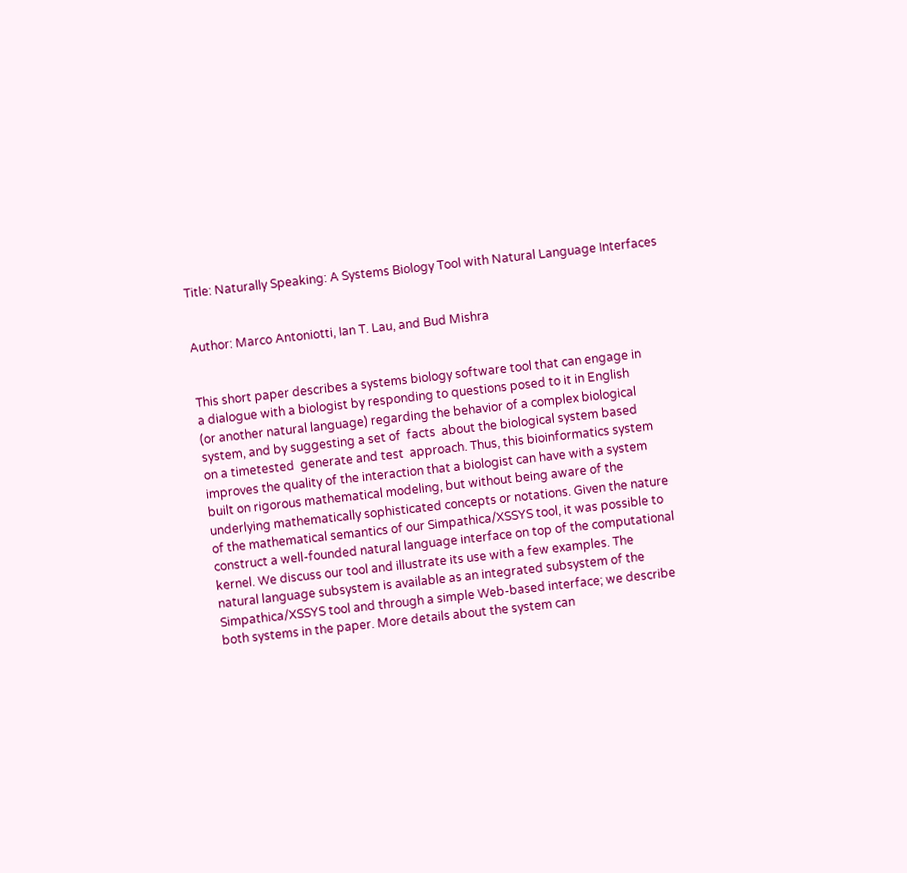Title: Naturally Speaking: A Systems Biology Tool with Natural Language Interfaces


Author: Marco Antoniotti, Ian T. Lau, and Bud Mishra


This short paper describes a systems biology software tool that can engage in
a dialogue with a biologist by responding to questions posed to it in English
(or another natural language) regarding the behavior of a complex biological
system, and by suggesting a set of  facts  about the biological system based
on a timetested  generate and test  approach. Thus, this bioinformatics system
improves the quality of the interaction that a biologist can have with a system
built on rigorous mathematical modeling, but without being aware of the
underlying mathematically sophisticated concepts or notations. Given the nature
of the mathematical semantics of our Simpathica/XSSYS tool, it was possible to
construct a well-founded natural language interface on top of the computational
kernel. We discuss our tool and illustrate its use with a few examples. The
natural language subsystem is available as an integrated subsystem of the
Simpathica/XSSYS tool and through a simple Web-based interface; we describe
both systems in the paper. More details about the system can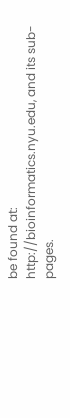be found at:
http://bioinformatics.nyu.edu, and its sub-pages.